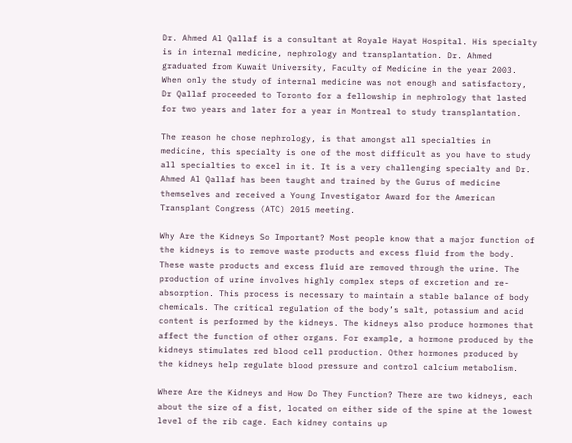Dr. Ahmed Al Qallaf is a consultant at Royale Hayat Hospital. His specialty is in internal medicine, nephrology and transplantation. Dr. Ahmed graduated from Kuwait University, Faculty of Medicine in the year 2003. When only the study of internal medicine was not enough and satisfactory, Dr Qallaf proceeded to Toronto for a fellowship in nephrology that lasted for two years and later for a year in Montreal to study transplantation.

The reason he chose nephrology, is that amongst all specialties in medicine, this specialty is one of the most difficult as you have to study all specialties to excel in it. It is a very challenging specialty and Dr. Ahmed Al Qallaf has been taught and trained by the Gurus of medicine themselves and received a Young Investigator Award for the American Transplant Congress (ATC) 2015 meeting.

Why Are the Kidneys So Important? Most people know that a major function of the kidneys is to remove waste products and excess fluid from the body. These waste products and excess fluid are removed through the urine. The production of urine involves highly complex steps of excretion and re-absorption. This process is necessary to maintain a stable balance of body chemicals. The critical regulation of the body’s salt, potassium and acid content is performed by the kidneys. The kidneys also produce hormones that affect the function of other organs. For example, a hormone produced by the kidneys stimulates red blood cell production. Other hormones produced by the kidneys help regulate blood pressure and control calcium metabolism.

Where Are the Kidneys and How Do They Function? There are two kidneys, each about the size of a fist, located on either side of the spine at the lowest level of the rib cage. Each kidney contains up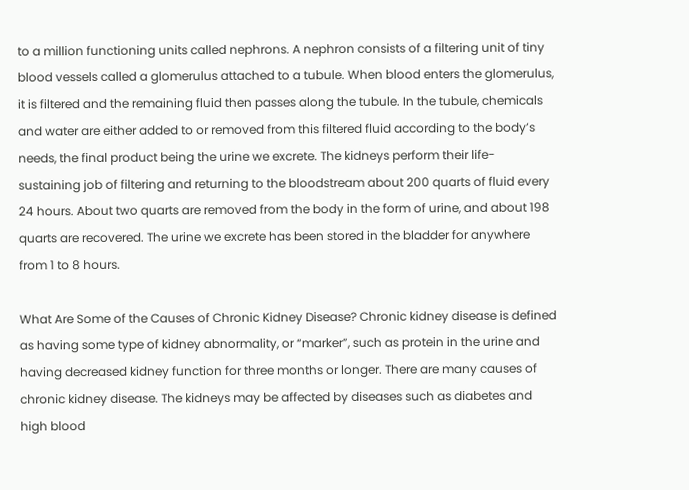to a million functioning units called nephrons. A nephron consists of a filtering unit of tiny blood vessels called a glomerulus attached to a tubule. When blood enters the glomerulus, it is filtered and the remaining fluid then passes along the tubule. In the tubule, chemicals and water are either added to or removed from this filtered fluid according to the body’s needs, the final product being the urine we excrete. The kidneys perform their life-sustaining job of filtering and returning to the bloodstream about 200 quarts of fluid every 24 hours. About two quarts are removed from the body in the form of urine, and about 198 quarts are recovered. The urine we excrete has been stored in the bladder for anywhere from 1 to 8 hours.

What Are Some of the Causes of Chronic Kidney Disease? Chronic kidney disease is defined as having some type of kidney abnormality, or “marker”, such as protein in the urine and having decreased kidney function for three months or longer. There are many causes of chronic kidney disease. The kidneys may be affected by diseases such as diabetes and high blood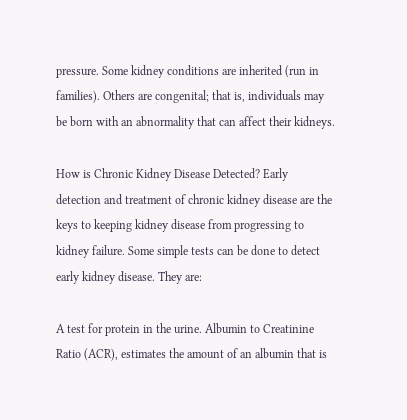pressure. Some kidney conditions are inherited (run in families). Others are congenital; that is, individuals may be born with an abnormality that can affect their kidneys.

How is Chronic Kidney Disease Detected? Early detection and treatment of chronic kidney disease are the keys to keeping kidney disease from progressing to kidney failure. Some simple tests can be done to detect early kidney disease. They are:

A test for protein in the urine. Albumin to Creatinine Ratio (ACR), estimates the amount of an albumin that is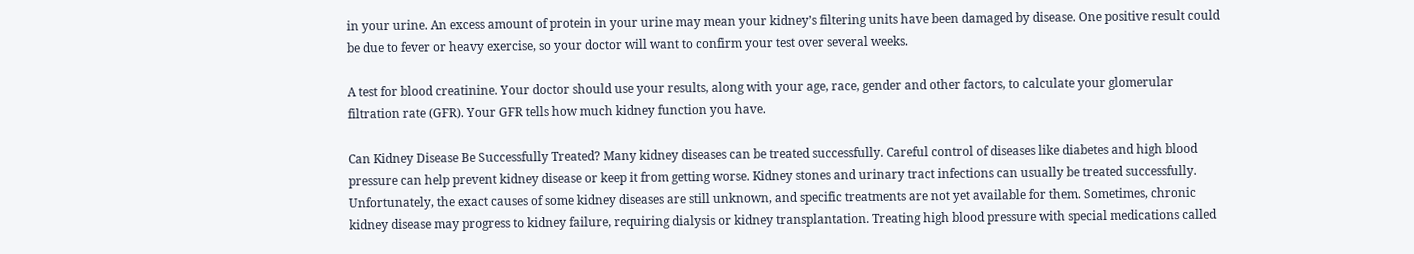in your urine. An excess amount of protein in your urine may mean your kidney’s filtering units have been damaged by disease. One positive result could be due to fever or heavy exercise, so your doctor will want to confirm your test over several weeks.

A test for blood creatinine. Your doctor should use your results, along with your age, race, gender and other factors, to calculate your glomerular filtration rate (GFR). Your GFR tells how much kidney function you have.

Can Kidney Disease Be Successfully Treated? Many kidney diseases can be treated successfully. Careful control of diseases like diabetes and high blood pressure can help prevent kidney disease or keep it from getting worse. Kidney stones and urinary tract infections can usually be treated successfully. Unfortunately, the exact causes of some kidney diseases are still unknown, and specific treatments are not yet available for them. Sometimes, chronic kidney disease may progress to kidney failure, requiring dialysis or kidney transplantation. Treating high blood pressure with special medications called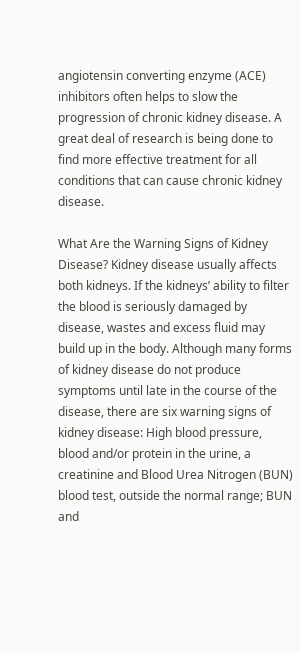angiotensin converting enzyme (ACE) inhibitors often helps to slow the progression of chronic kidney disease. A great deal of research is being done to find more effective treatment for all conditions that can cause chronic kidney disease.

What Are the Warning Signs of Kidney Disease? Kidney disease usually affects both kidneys. If the kidneys’ ability to filter the blood is seriously damaged by disease, wastes and excess fluid may build up in the body. Although many forms of kidney disease do not produce symptoms until late in the course of the disease, there are six warning signs of kidney disease: High blood pressure, blood and/or protein in the urine, a creatinine and Blood Urea Nitrogen (BUN) blood test, outside the normal range; BUN and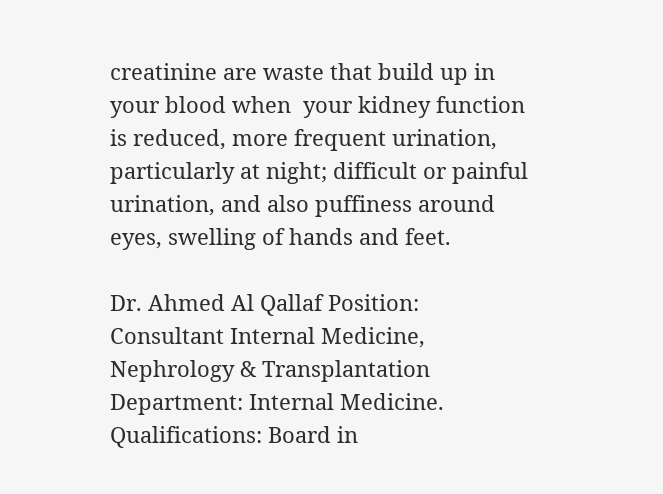creatinine are waste that build up in your blood when  your kidney function is reduced, more frequent urination, particularly at night; difficult or painful urination, and also puffiness around eyes, swelling of hands and feet.

Dr. Ahmed Al Qallaf Position: Consultant Internal Medicine, Nephrology & Transplantation Department: Internal Medicine. Qualifications: Board in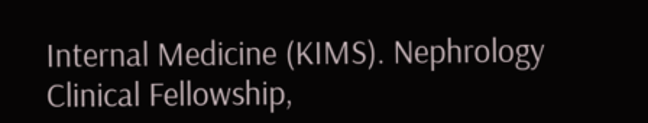Internal Medicine (KIMS). Nephrology Clinical Fellowship,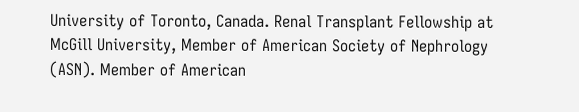University of Toronto, Canada. Renal Transplant Fellowship at McGill University, Member of American Society of Nephrology (ASN). Member of American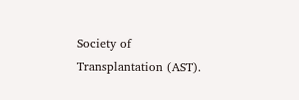Society of Transplantation (AST).